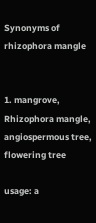Synonyms of rhizophora mangle


1. mangrove, Rhizophora mangle, angiospermous tree, flowering tree

usage: a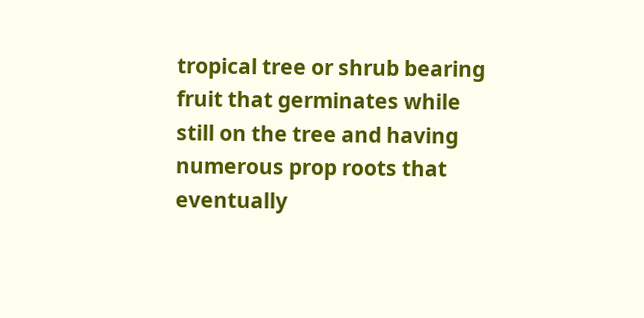tropical tree or shrub bearing fruit that germinates while still on the tree and having numerous prop roots that eventually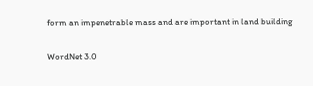form an impenetrable mass and are important in land building

WordNet 3.0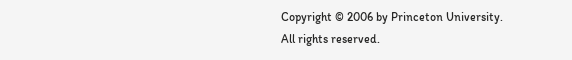Copyright © 2006 by Princeton University.
All rights reserved.